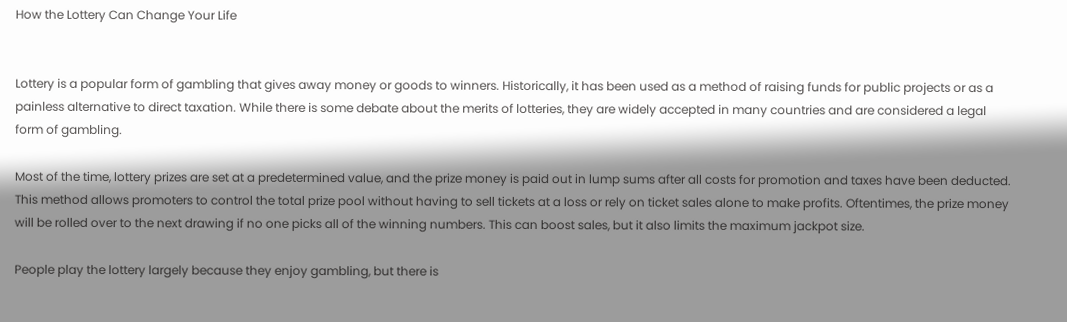How the Lottery Can Change Your Life


Lottery is a popular form of gambling that gives away money or goods to winners. Historically, it has been used as a method of raising funds for public projects or as a painless alternative to direct taxation. While there is some debate about the merits of lotteries, they are widely accepted in many countries and are considered a legal form of gambling.

Most of the time, lottery prizes are set at a predetermined value, and the prize money is paid out in lump sums after all costs for promotion and taxes have been deducted. This method allows promoters to control the total prize pool without having to sell tickets at a loss or rely on ticket sales alone to make profits. Oftentimes, the prize money will be rolled over to the next drawing if no one picks all of the winning numbers. This can boost sales, but it also limits the maximum jackpot size.

People play the lottery largely because they enjoy gambling, but there is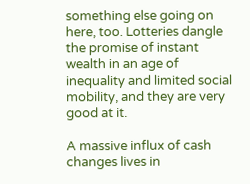something else going on here, too. Lotteries dangle the promise of instant wealth in an age of inequality and limited social mobility, and they are very good at it.

A massive influx of cash changes lives in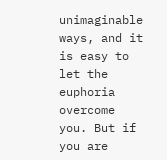unimaginable ways, and it is easy to let the euphoria overcome you. But if you are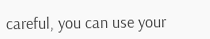careful, you can use your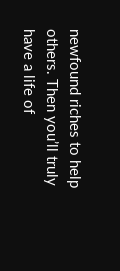newfound riches to help others. Then you’ll truly have a life of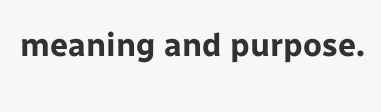meaning and purpose.